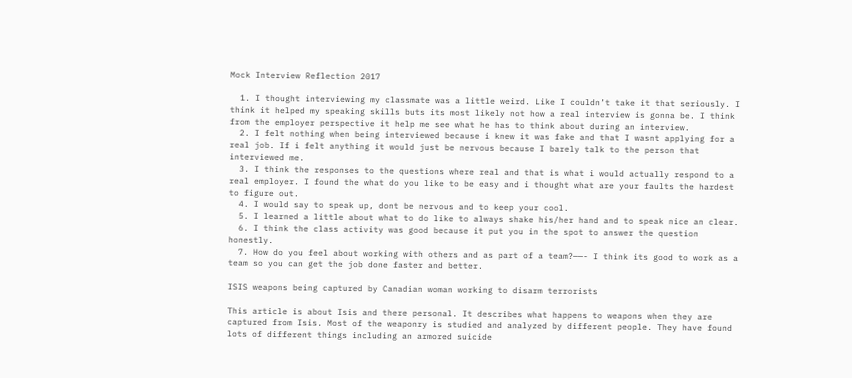Mock Interview Reflection 2017

  1. I thought interviewing my classmate was a little weird. Like I couldn’t take it that seriously. I think it helped my speaking skills buts its most likely not how a real interview is gonna be. I think from the employer perspective it help me see what he has to think about during an interview.
  2. I felt nothing when being interviewed because i knew it was fake and that I wasnt applying for a real job. If i felt anything it would just be nervous because I barely talk to the person that interviewed me.
  3. I think the responses to the questions where real and that is what i would actually respond to a real employer. I found the what do you like to be easy and i thought what are your faults the hardest to figure out.
  4. I would say to speak up, dont be nervous and to keep your cool.
  5. I learned a little about what to do like to always shake his/her hand and to speak nice an clear.
  6. I think the class activity was good because it put you in the spot to answer the question honestly.
  7. How do you feel about working with others and as part of a team?——- I think its good to work as a team so you can get the job done faster and better.

ISIS weapons being captured by Canadian woman working to disarm terrorists

This article is about Isis and there personal. It describes what happens to weapons when they are captured from Isis. Most of the weaponry is studied and analyzed by different people. They have found lots of different things including an armored suicide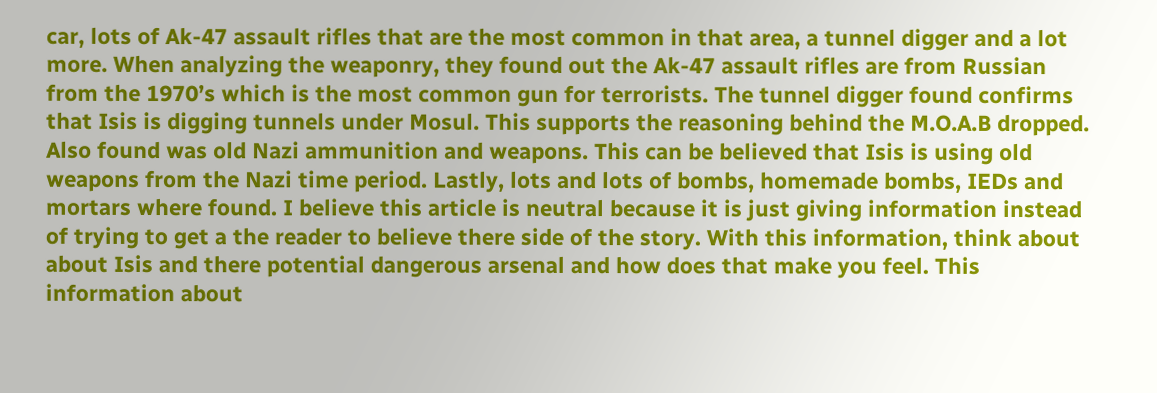car, lots of Ak-47 assault rifles that are the most common in that area, a tunnel digger and a lot more. When analyzing the weaponry, they found out the Ak-47 assault rifles are from Russian from the 1970’s which is the most common gun for terrorists. The tunnel digger found confirms that Isis is digging tunnels under Mosul. This supports the reasoning behind the M.O.A.B dropped. Also found was old Nazi ammunition and weapons. This can be believed that Isis is using old weapons from the Nazi time period. Lastly, lots and lots of bombs, homemade bombs, IEDs and mortars where found. I believe this article is neutral because it is just giving information instead of trying to get a the reader to believe there side of the story. With this information, think about about Isis and there potential dangerous arsenal and how does that make you feel. This information about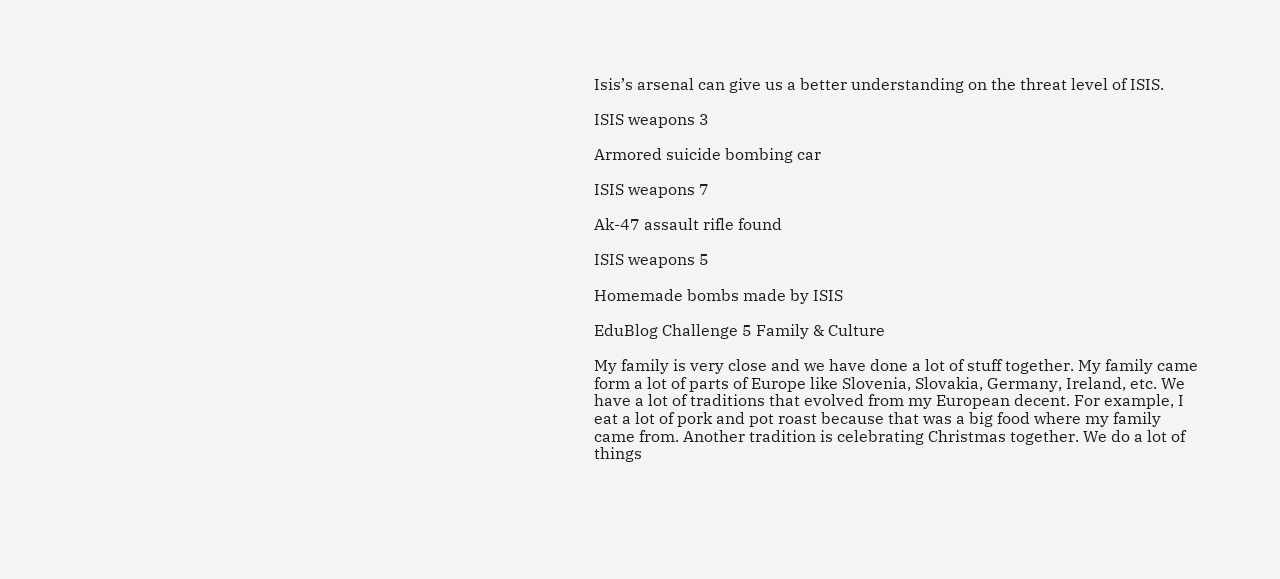Isis’s arsenal can give us a better understanding on the threat level of ISIS.

ISIS weapons 3

Armored suicide bombing car

ISIS weapons 7

Ak-47 assault rifle found

ISIS weapons 5

Homemade bombs made by ISIS

EduBlog Challenge 5 Family & Culture

My family is very close and we have done a lot of stuff together. My family came form a lot of parts of Europe like Slovenia, Slovakia, Germany, Ireland, etc. We have a lot of traditions that evolved from my European decent. For example, I eat a lot of pork and pot roast because that was a big food where my family came from. Another tradition is celebrating Christmas together. We do a lot of things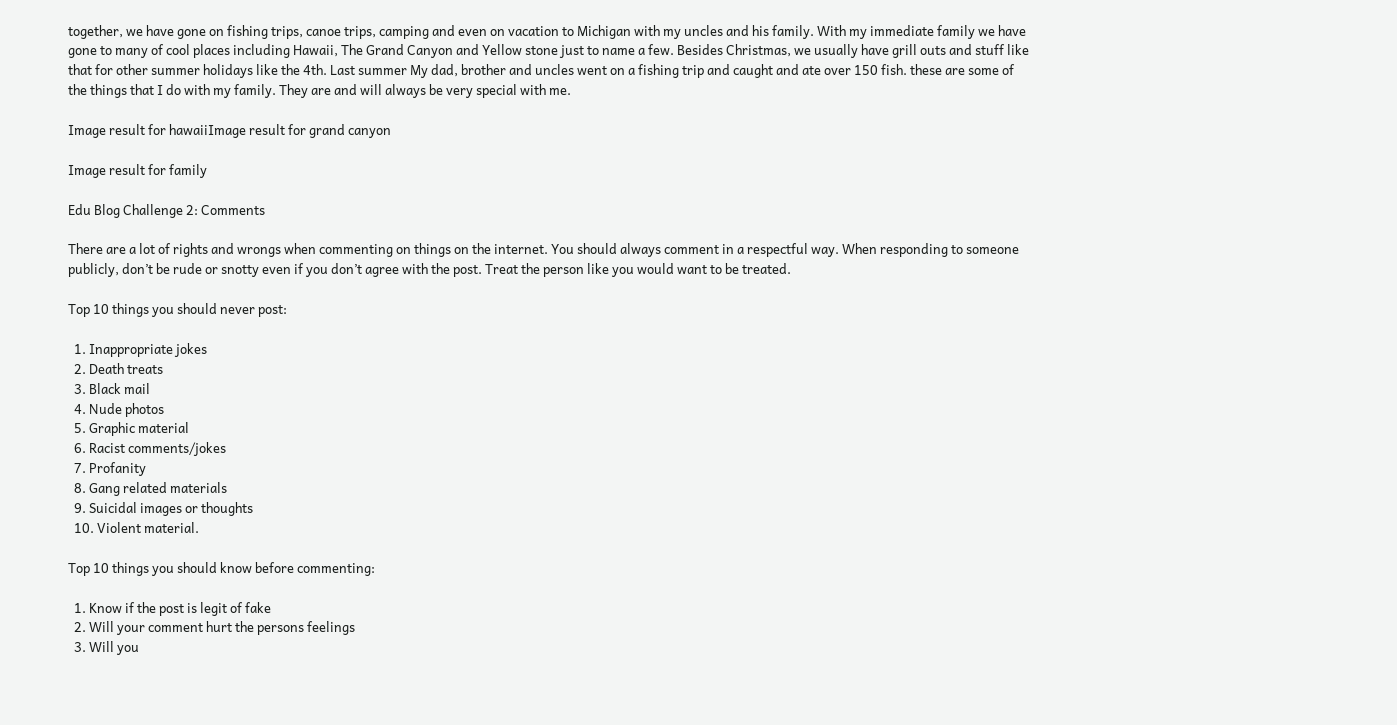together, we have gone on fishing trips, canoe trips, camping and even on vacation to Michigan with my uncles and his family. With my immediate family we have gone to many of cool places including Hawaii, The Grand Canyon and Yellow stone just to name a few. Besides Christmas, we usually have grill outs and stuff like that for other summer holidays like the 4th. Last summer My dad, brother and uncles went on a fishing trip and caught and ate over 150 fish. these are some of the things that I do with my family. They are and will always be very special with me.

Image result for hawaiiImage result for grand canyon

Image result for family

Edu Blog Challenge 2: Comments

There are a lot of rights and wrongs when commenting on things on the internet. You should always comment in a respectful way. When responding to someone publicly, don’t be rude or snotty even if you don’t agree with the post. Treat the person like you would want to be treated.

Top 10 things you should never post:

  1. Inappropriate jokes
  2. Death treats
  3. Black mail
  4. Nude photos
  5. Graphic material
  6. Racist comments/jokes
  7. Profanity
  8. Gang related materials
  9. Suicidal images or thoughts
  10. Violent material.

Top 10 things you should know before commenting:

  1. Know if the post is legit of fake
  2. Will your comment hurt the persons feelings
  3. Will you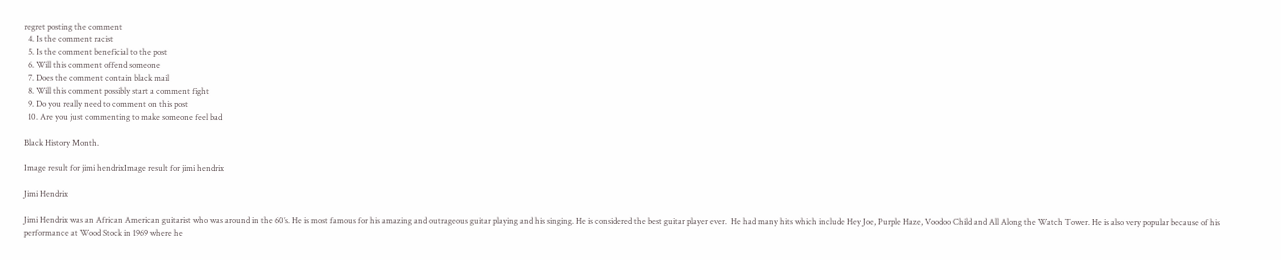regret posting the comment
  4. Is the comment racist
  5. Is the comment beneficial to the post
  6. Will this comment offend someone
  7. Does the comment contain black mail
  8. Will this comment possibly start a comment fight
  9. Do you really need to comment on this post
  10. Are you just commenting to make someone feel bad

Black History Month.

Image result for jimi hendrixImage result for jimi hendrix

Jimi Hendrix

Jimi Hendrix was an African American guitarist who was around in the 60’s. He is most famous for his amazing and outrageous guitar playing and his singing. He is considered the best guitar player ever.  He had many hits which include Hey Joe, Purple Haze, Voodoo Child and All Along the Watch Tower. He is also very popular because of his performance at Wood Stock in 1969 where he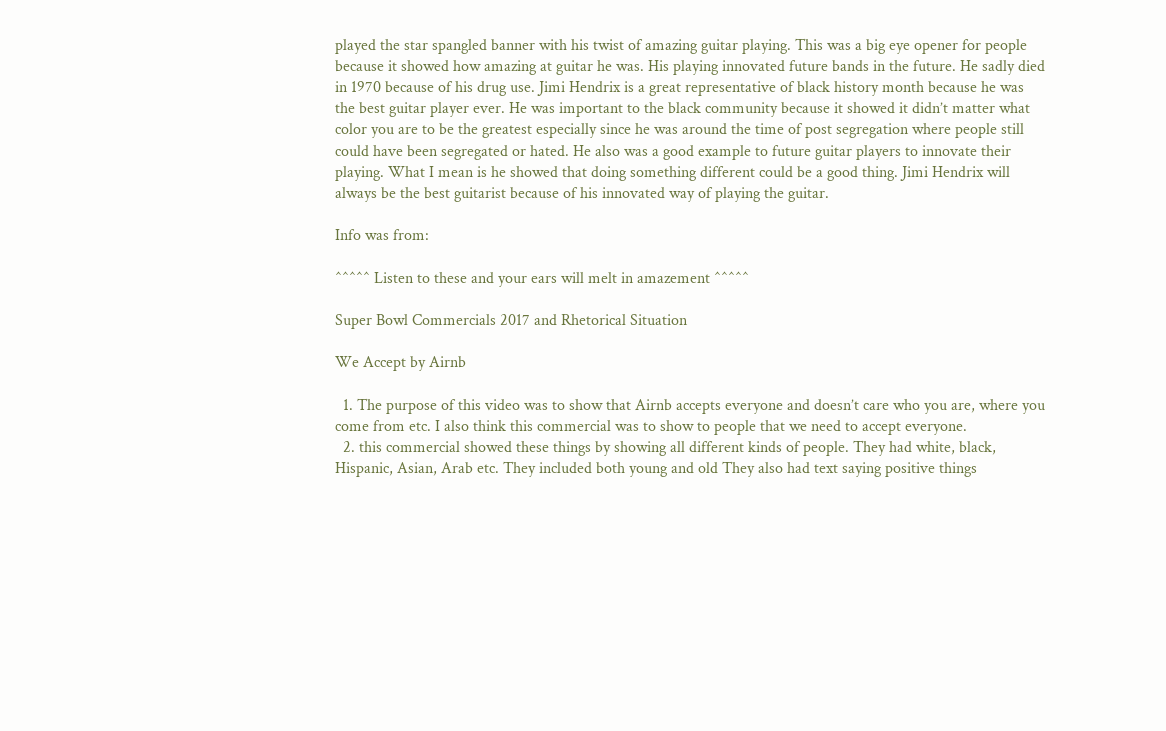played the star spangled banner with his twist of amazing guitar playing. This was a big eye opener for people because it showed how amazing at guitar he was. His playing innovated future bands in the future. He sadly died in 1970 because of his drug use. Jimi Hendrix is a great representative of black history month because he was the best guitar player ever. He was important to the black community because it showed it didn’t matter what color you are to be the greatest especially since he was around the time of post segregation where people still could have been segregated or hated. He also was a good example to future guitar players to innovate their playing. What I mean is he showed that doing something different could be a good thing. Jimi Hendrix will always be the best guitarist because of his innovated way of playing the guitar.

Info was from:

^^^^^ Listen to these and your ears will melt in amazement ^^^^^

Super Bowl Commercials 2017 and Rhetorical Situation

We Accept by Airnb

  1. The purpose of this video was to show that Airnb accepts everyone and doesn’t care who you are, where you come from etc. I also think this commercial was to show to people that we need to accept everyone.
  2. this commercial showed these things by showing all different kinds of people. They had white, black, Hispanic, Asian, Arab etc. They included both young and old They also had text saying positive things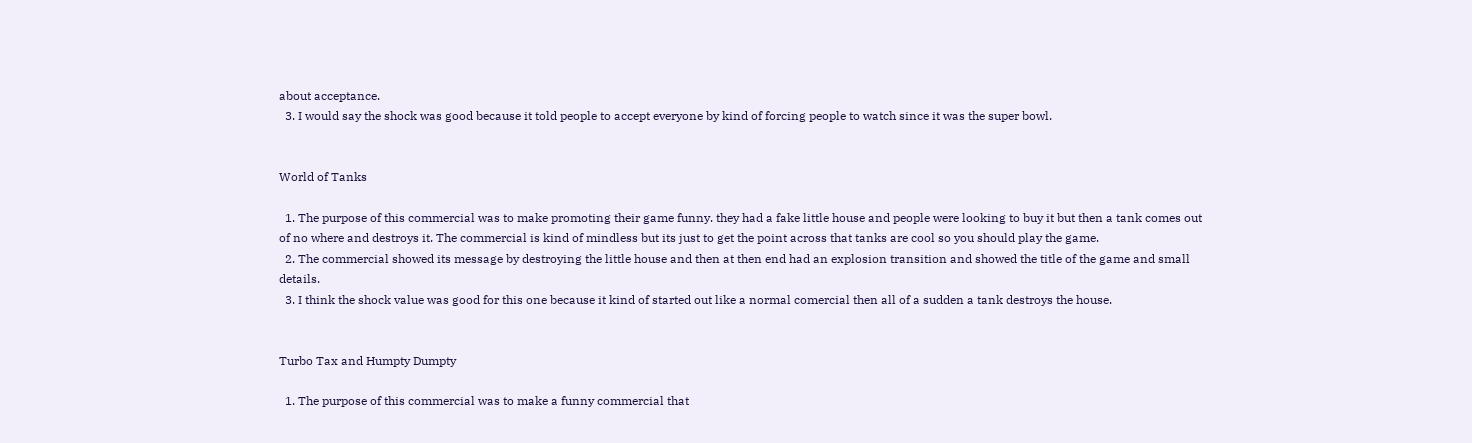about acceptance.
  3. I would say the shock was good because it told people to accept everyone by kind of forcing people to watch since it was the super bowl.


World of Tanks

  1. The purpose of this commercial was to make promoting their game funny. they had a fake little house and people were looking to buy it but then a tank comes out of no where and destroys it. The commercial is kind of mindless but its just to get the point across that tanks are cool so you should play the game.
  2. The commercial showed its message by destroying the little house and then at then end had an explosion transition and showed the title of the game and small details.
  3. I think the shock value was good for this one because it kind of started out like a normal comercial then all of a sudden a tank destroys the house.


Turbo Tax and Humpty Dumpty

  1. The purpose of this commercial was to make a funny commercial that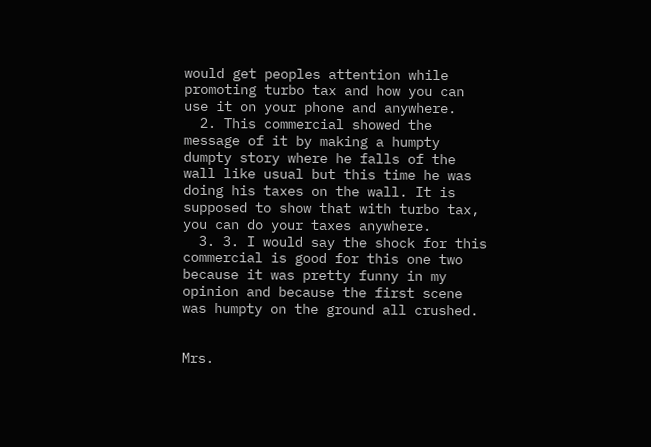would get peoples attention while promoting turbo tax and how you can use it on your phone and anywhere.
  2. This commercial showed the message of it by making a humpty dumpty story where he falls of the wall like usual but this time he was doing his taxes on the wall. It is supposed to show that with turbo tax, you can do your taxes anywhere.
  3. 3. I would say the shock for this commercial is good for this one two because it was pretty funny in my opinion and because the first scene was humpty on the ground all crushed.


Mrs.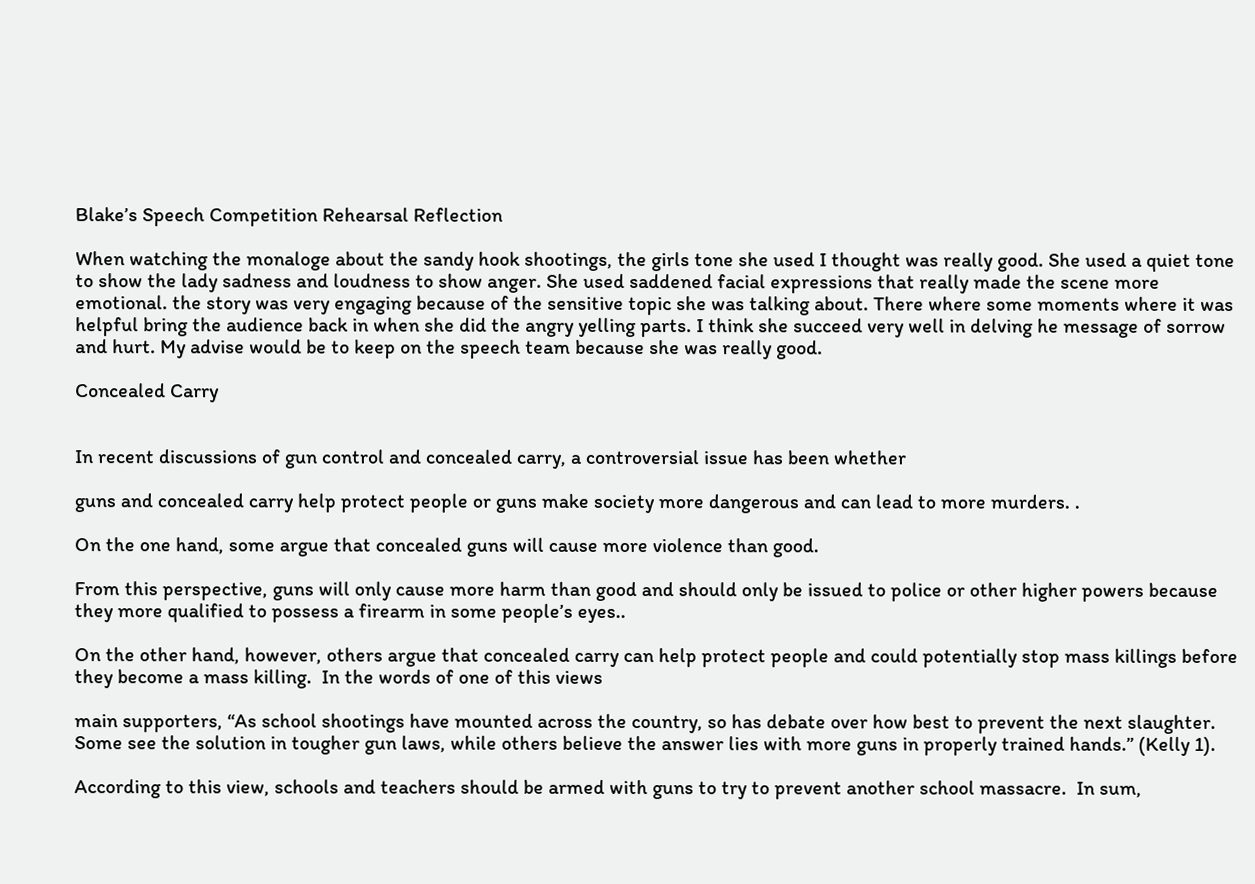Blake’s Speech Competition Rehearsal Reflection

When watching the monaloge about the sandy hook shootings, the girls tone she used I thought was really good. She used a quiet tone to show the lady sadness and loudness to show anger. She used saddened facial expressions that really made the scene more emotional. the story was very engaging because of the sensitive topic she was talking about. There where some moments where it was helpful bring the audience back in when she did the angry yelling parts. I think she succeed very well in delving he message of sorrow and hurt. My advise would be to keep on the speech team because she was really good.

Concealed Carry


In recent discussions of gun control and concealed carry, a controversial issue has been whether

guns and concealed carry help protect people or guns make society more dangerous and can lead to more murders. .

On the one hand, some argue that concealed guns will cause more violence than good.

From this perspective, guns will only cause more harm than good and should only be issued to police or other higher powers because they more qualified to possess a firearm in some people’s eyes..

On the other hand, however, others argue that concealed carry can help protect people and could potentially stop mass killings before they become a mass killing.  In the words of one of this views

main supporters, “As school shootings have mounted across the country, so has debate over how best to prevent the next slaughter. Some see the solution in tougher gun laws, while others believe the answer lies with more guns in properly trained hands.” (Kelly 1).

According to this view, schools and teachers should be armed with guns to try to prevent another school massacre.  In sum,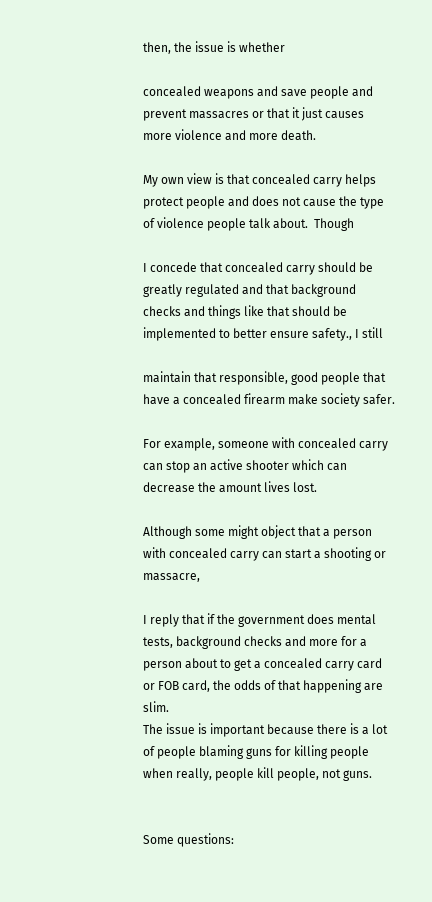then, the issue is whether

concealed weapons and save people and prevent massacres or that it just causes more violence and more death.

My own view is that concealed carry helps protect people and does not cause the type of violence people talk about.  Though

I concede that concealed carry should be greatly regulated and that background checks and things like that should be implemented to better ensure safety., I still

maintain that responsible, good people that have a concealed firearm make society safer.

For example, someone with concealed carry can stop an active shooter which can decrease the amount lives lost.

Although some might object that a person with concealed carry can start a shooting or massacre,

I reply that if the government does mental tests, background checks and more for a person about to get a concealed carry card or FOB card, the odds of that happening are slim.
The issue is important because there is a lot of people blaming guns for killing people when really, people kill people, not guns.


Some questions: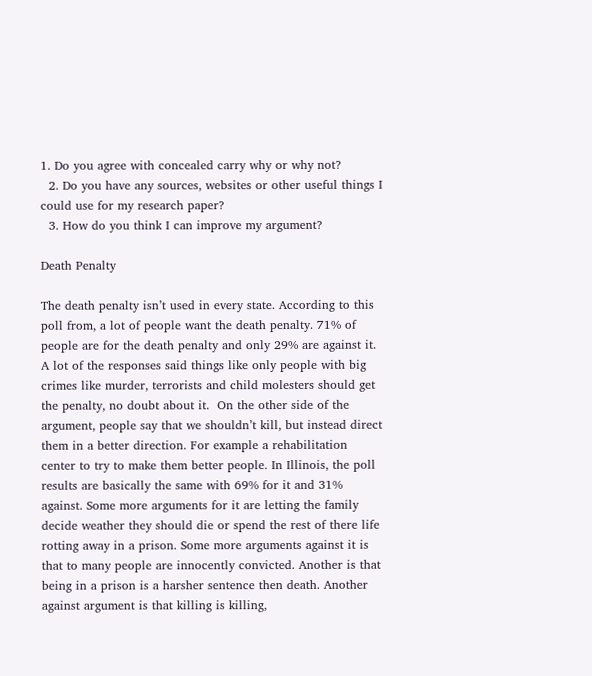1. Do you agree with concealed carry why or why not?
  2. Do you have any sources, websites or other useful things I could use for my research paper?
  3. How do you think I can improve my argument?

Death Penalty

The death penalty isn’t used in every state. According to this poll from, a lot of people want the death penalty. 71% of people are for the death penalty and only 29% are against it. A lot of the responses said things like only people with big crimes like murder, terrorists and child molesters should get the penalty, no doubt about it.  On the other side of the argument, people say that we shouldn’t kill, but instead direct them in a better direction. For example a rehabilitation center to try to make them better people. In Illinois, the poll results are basically the same with 69% for it and 31% against. Some more arguments for it are letting the family decide weather they should die or spend the rest of there life rotting away in a prison. Some more arguments against it is that to many people are innocently convicted. Another is that being in a prison is a harsher sentence then death. Another against argument is that killing is killing,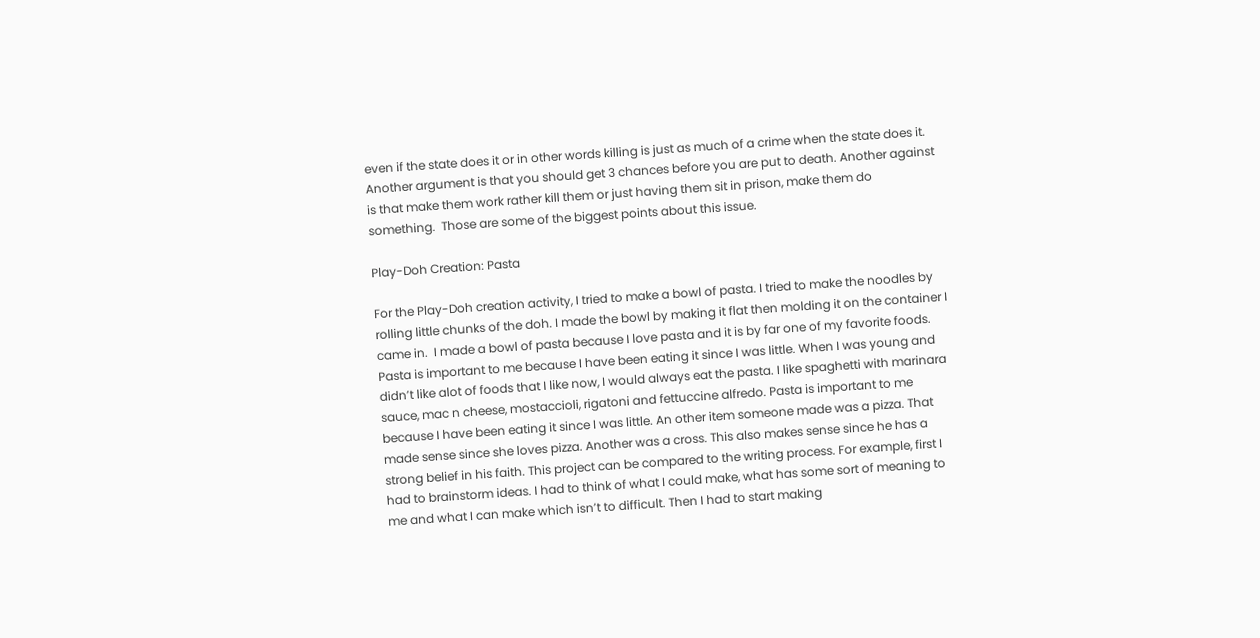even if the state does it or in other words killing is just as much of a crime when the state does it.  Another argument is that you should get 3 chances before you are put to death. Another against is that make them work rather kill them or just having them sit in prison, make them do something.  Those are some of the biggest points about this issue.

Play-Doh Creation: Pasta

For the Play-Doh creation activity, I tried to make a bowl of pasta. I tried to make the noodles by rolling little chunks of the doh. I made the bowl by making it flat then molding it on the container I came in.  I made a bowl of pasta because I love pasta and it is by far one of my favorite foods. Pasta is important to me because I have been eating it since I was little. When I was young and didn’t like alot of foods that I like now, I would always eat the pasta. I like spaghetti with marinara sauce, mac n cheese, mostaccioli, rigatoni and fettuccine alfredo. Pasta is important to me because I have been eating it since I was little. An other item someone made was a pizza. That made sense since she loves pizza. Another was a cross. This also makes sense since he has a strong belief in his faith. This project can be compared to the writing process. For example, first I had to brainstorm ideas. I had to think of what I could make, what has some sort of meaning to me and what I can make which isn’t to difficult. Then I had to start making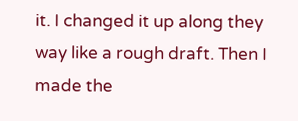it. I changed it up along they way like a rough draft. Then I made the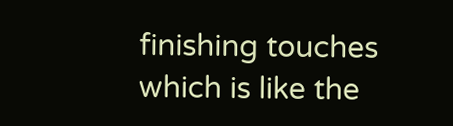finishing touches which is like the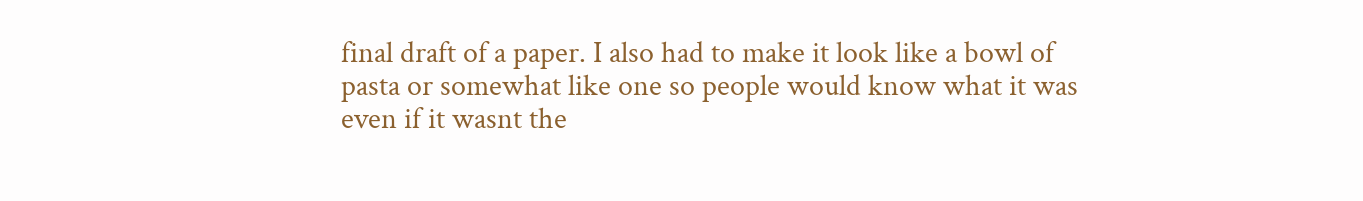final draft of a paper. I also had to make it look like a bowl of pasta or somewhat like one so people would know what it was even if it wasnt the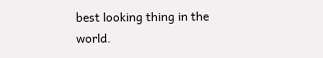best looking thing in the world.